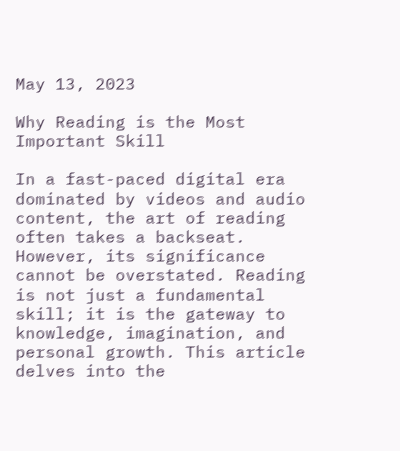May 13, 2023

Why Reading is the Most Important Skill

In a fast-paced digital era dominated by videos and audio content, the art of reading often takes a backseat. However, its significance cannot be overstated. Reading is not just a fundamental skill; it is the gateway to knowledge, imagination, and personal growth. This article delves into the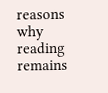reasons why reading remains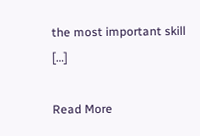the most important skill […]

Read More